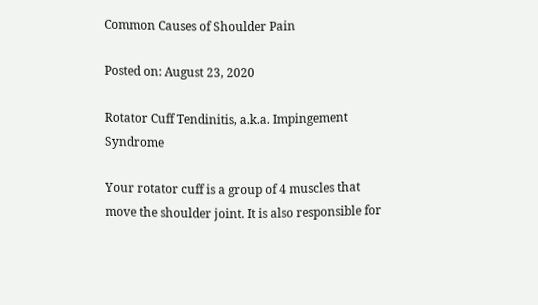Common Causes of Shoulder Pain

Posted on: August 23, 2020

Rotator Cuff Tendinitis, a.k.a. Impingement Syndrome

Your rotator cuff is a group of 4 muscles that move the shoulder joint. It is also responsible for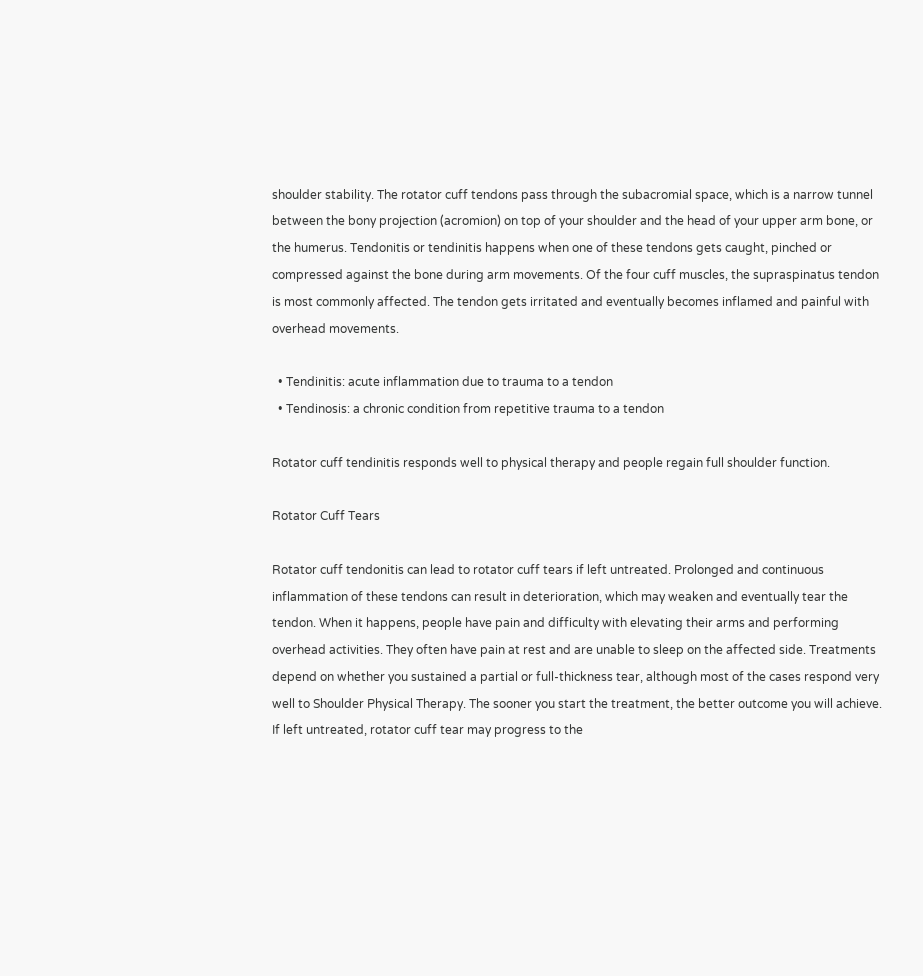shoulder stability. The rotator cuff tendons pass through the subacromial space, which is a narrow tunnel between the bony projection (acromion) on top of your shoulder and the head of your upper arm bone, or the humerus. Tendonitis or tendinitis happens when one of these tendons gets caught, pinched or compressed against the bone during arm movements. Of the four cuff muscles, the supraspinatus tendon is most commonly affected. The tendon gets irritated and eventually becomes inflamed and painful with overhead movements.

  • Tendinitis: acute inflammation due to trauma to a tendon
  • Tendinosis: a chronic condition from repetitive trauma to a tendon

Rotator cuff tendinitis responds well to physical therapy and people regain full shoulder function.

Rotator Cuff Tears

Rotator cuff tendonitis can lead to rotator cuff tears if left untreated. Prolonged and continuous inflammation of these tendons can result in deterioration, which may weaken and eventually tear the tendon. When it happens, people have pain and difficulty with elevating their arms and performing overhead activities. They often have pain at rest and are unable to sleep on the affected side. Treatments depend on whether you sustained a partial or full-thickness tear, although most of the cases respond very well to Shoulder Physical Therapy. The sooner you start the treatment, the better outcome you will achieve. If left untreated, rotator cuff tear may progress to the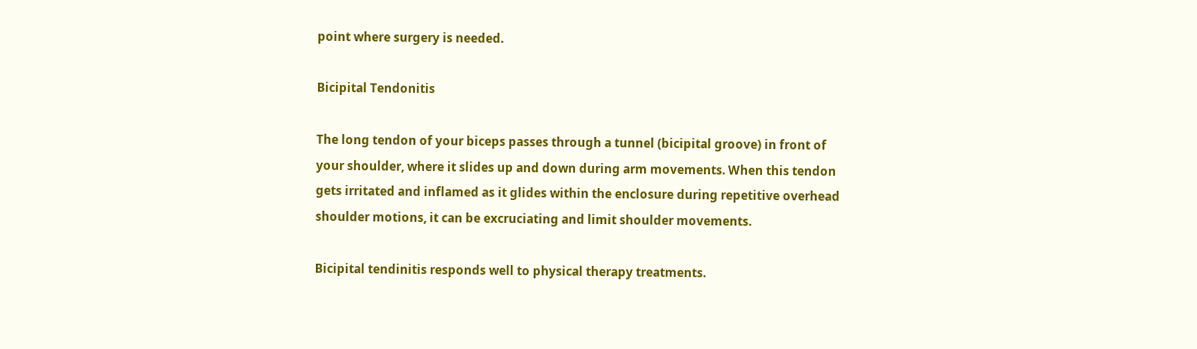point where surgery is needed.

Bicipital Tendonitis

The long tendon of your biceps passes through a tunnel (bicipital groove) in front of your shoulder, where it slides up and down during arm movements. When this tendon gets irritated and inflamed as it glides within the enclosure during repetitive overhead shoulder motions, it can be excruciating and limit shoulder movements.

Bicipital tendinitis responds well to physical therapy treatments.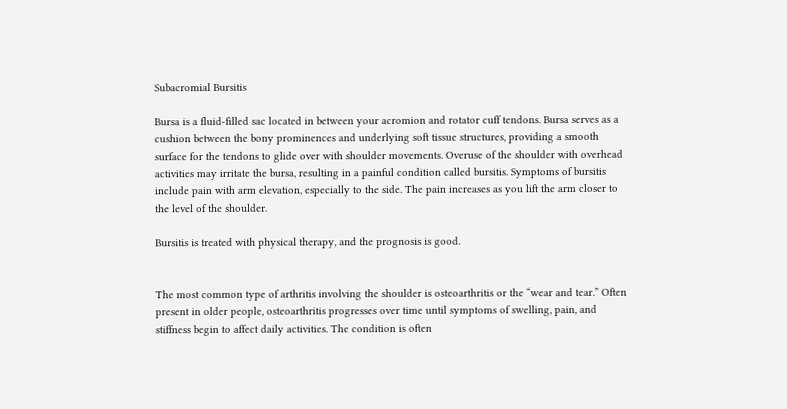Subacromial Bursitis

Bursa is a fluid-filled sac located in between your acromion and rotator cuff tendons. Bursa serves as a cushion between the bony prominences and underlying soft tissue structures, providing a smooth surface for the tendons to glide over with shoulder movements. Overuse of the shoulder with overhead activities may irritate the bursa, resulting in a painful condition called bursitis. Symptoms of bursitis include pain with arm elevation, especially to the side. The pain increases as you lift the arm closer to the level of the shoulder.

Bursitis is treated with physical therapy, and the prognosis is good.


The most common type of arthritis involving the shoulder is osteoarthritis or the “wear and tear.” Often present in older people, osteoarthritis progresses over time until symptoms of swelling, pain, and stiffness begin to affect daily activities. The condition is often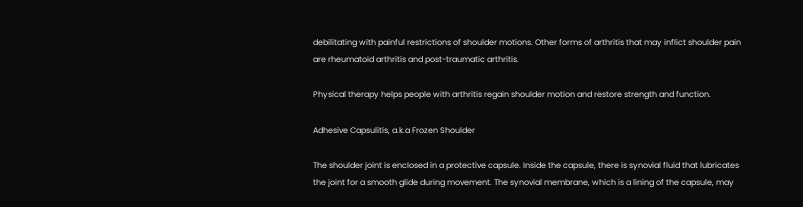debilitating with painful restrictions of shoulder motions. Other forms of arthritis that may inflict shoulder pain are rheumatoid arthritis and post-traumatic arthritis.

Physical therapy helps people with arthritis regain shoulder motion and restore strength and function.

Adhesive Capsulitis, a.k.a Frozen Shoulder

The shoulder joint is enclosed in a protective capsule. Inside the capsule, there is synovial fluid that lubricates the joint for a smooth glide during movement. The synovial membrane, which is a lining of the capsule, may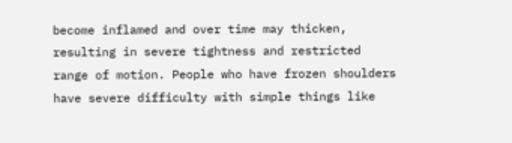become inflamed and over time may thicken, resulting in severe tightness and restricted range of motion. People who have frozen shoulders have severe difficulty with simple things like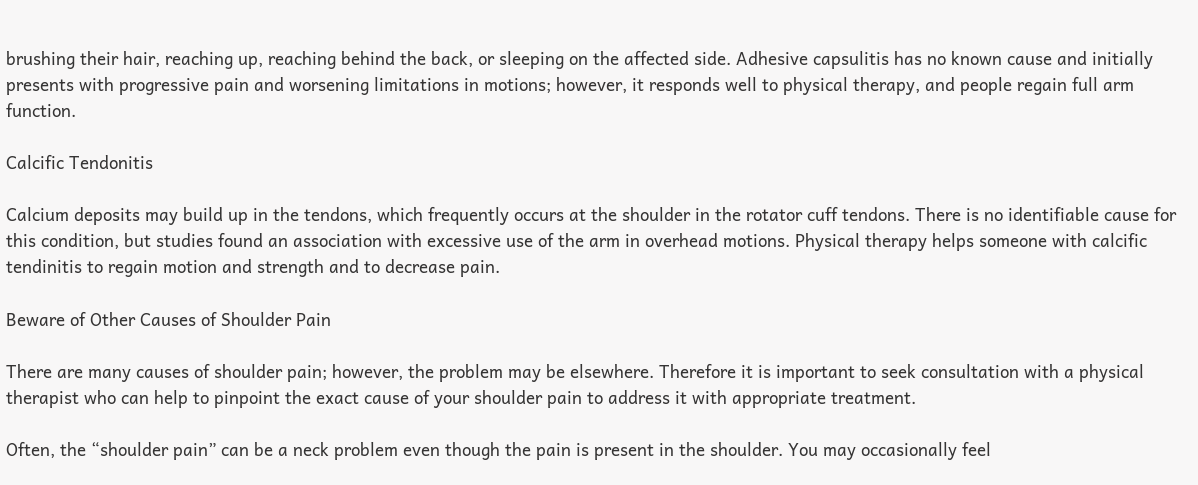brushing their hair, reaching up, reaching behind the back, or sleeping on the affected side. Adhesive capsulitis has no known cause and initially presents with progressive pain and worsening limitations in motions; however, it responds well to physical therapy, and people regain full arm function.

Calcific Tendonitis

Calcium deposits may build up in the tendons, which frequently occurs at the shoulder in the rotator cuff tendons. There is no identifiable cause for this condition, but studies found an association with excessive use of the arm in overhead motions. Physical therapy helps someone with calcific tendinitis to regain motion and strength and to decrease pain.

Beware of Other Causes of Shoulder Pain

There are many causes of shoulder pain; however, the problem may be elsewhere. Therefore it is important to seek consultation with a physical therapist who can help to pinpoint the exact cause of your shoulder pain to address it with appropriate treatment.

Often, the “shoulder pain” can be a neck problem even though the pain is present in the shoulder. You may occasionally feel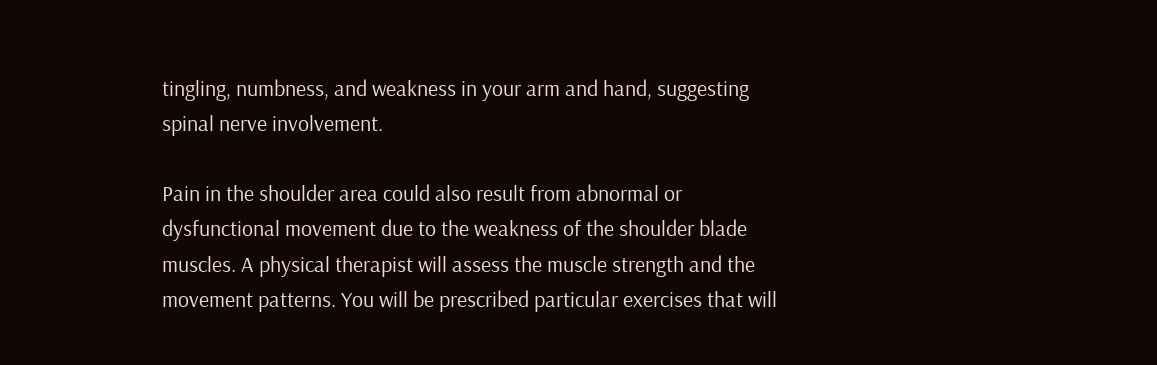tingling, numbness, and weakness in your arm and hand, suggesting spinal nerve involvement.

Pain in the shoulder area could also result from abnormal or dysfunctional movement due to the weakness of the shoulder blade muscles. A physical therapist will assess the muscle strength and the movement patterns. You will be prescribed particular exercises that will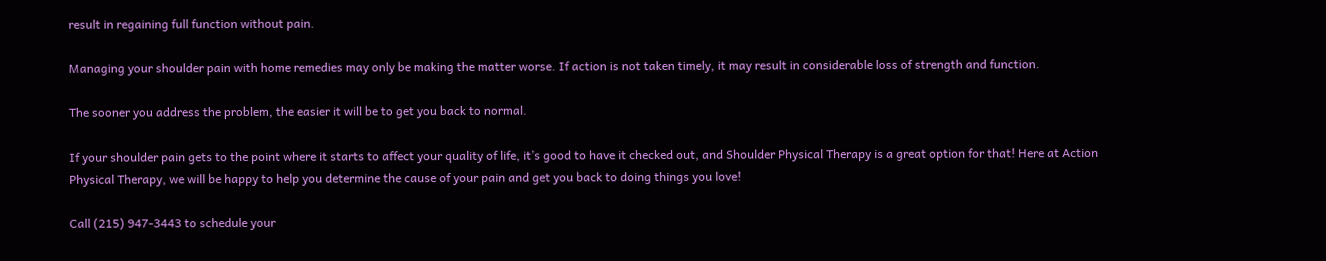result in regaining full function without pain.

Managing your shoulder pain with home remedies may only be making the matter worse. If action is not taken timely, it may result in considerable loss of strength and function.

The sooner you address the problem, the easier it will be to get you back to normal.

If your shoulder pain gets to the point where it starts to affect your quality of life, it’s good to have it checked out, and Shoulder Physical Therapy is a great option for that! Here at Action Physical Therapy, we will be happy to help you determine the cause of your pain and get you back to doing things you love!

Call (215) 947-3443 to schedule your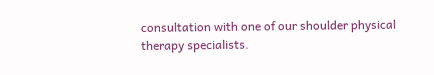consultation with one of our shoulder physical therapy specialists.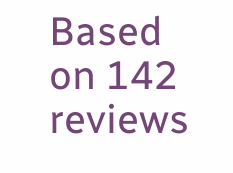Based on 142 reviews